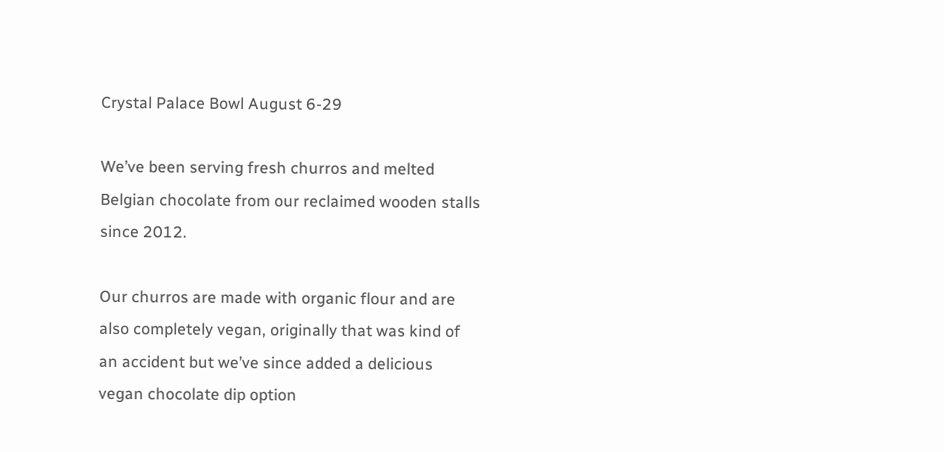Crystal Palace Bowl August 6-29

We’ve been serving fresh churros and melted Belgian chocolate from our reclaimed wooden stalls since 2012.

Our churros are made with organic flour and are also completely vegan, originally that was kind of an accident but we’ve since added a delicious vegan chocolate dip option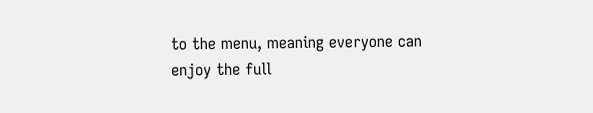to the menu, meaning everyone can enjoy the full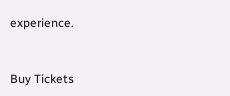experience.



Buy Tickets